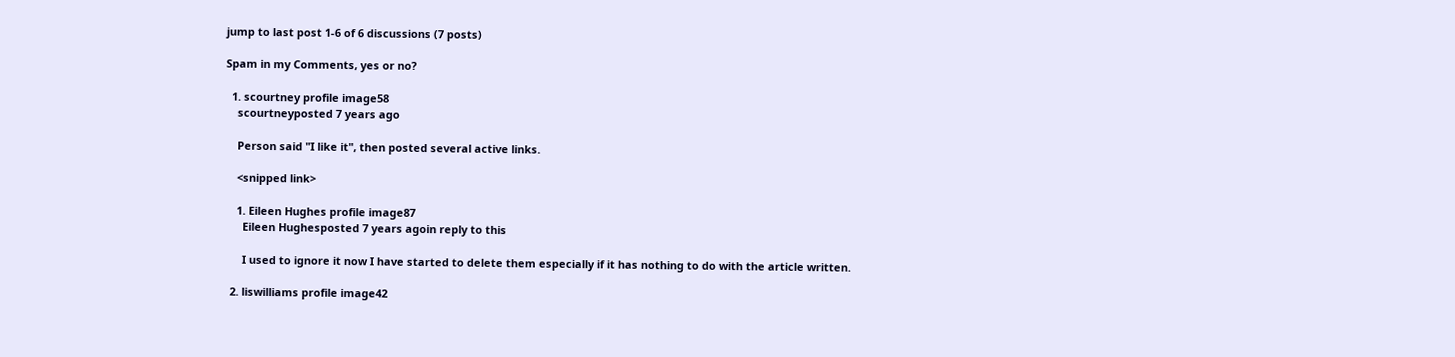jump to last post 1-6 of 6 discussions (7 posts)

Spam in my Comments, yes or no?

  1. scourtney profile image58
    scourtneyposted 7 years ago

    Person said "I like it", then posted several active links.

    <snipped link>

    1. Eileen Hughes profile image87
      Eileen Hughesposted 7 years agoin reply to this

      I used to ignore it now I have started to delete them especially if it has nothing to do with the article written.

  2. liswilliams profile image42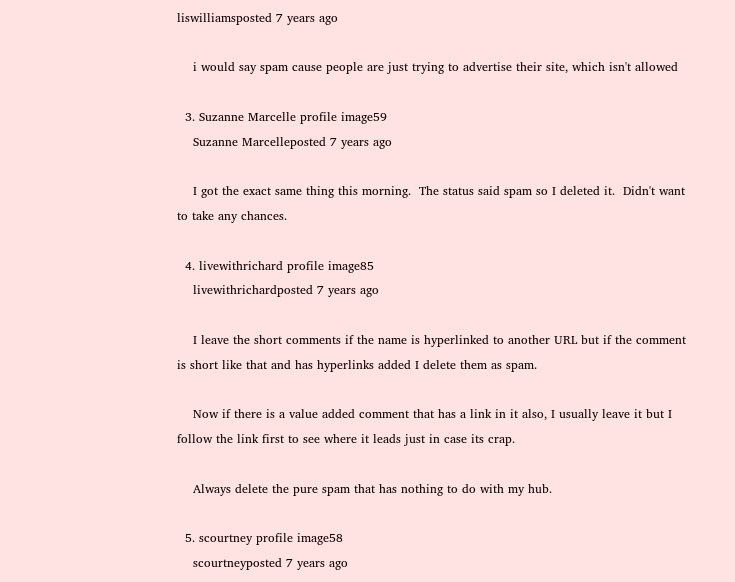liswilliamsposted 7 years ago

    i would say spam cause people are just trying to advertise their site, which isn't allowed

  3. Suzanne Marcelle profile image59
    Suzanne Marcelleposted 7 years ago

    I got the exact same thing this morning.  The status said spam so I deleted it.  Didn't want to take any chances.

  4. livewithrichard profile image85
    livewithrichardposted 7 years ago

    I leave the short comments if the name is hyperlinked to another URL but if the comment is short like that and has hyperlinks added I delete them as spam.

    Now if there is a value added comment that has a link in it also, I usually leave it but I follow the link first to see where it leads just in case its crap.

    Always delete the pure spam that has nothing to do with my hub.

  5. scourtney profile image58
    scourtneyposted 7 years ago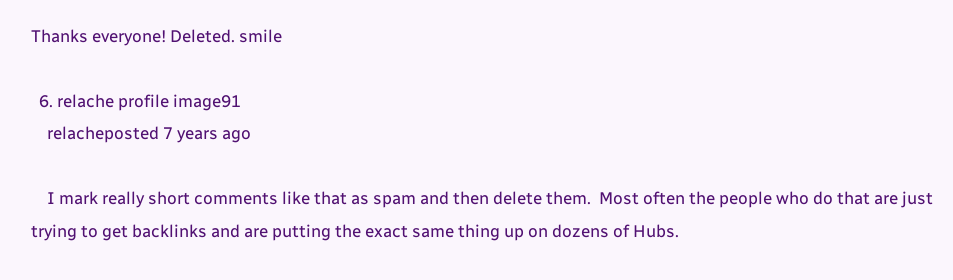Thanks everyone! Deleted. smile

  6. relache profile image91
    relacheposted 7 years ago

    I mark really short comments like that as spam and then delete them.  Most often the people who do that are just trying to get backlinks and are putting the exact same thing up on dozens of Hubs.